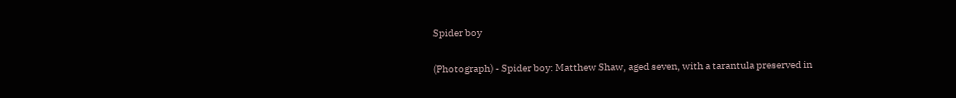Spider boy

(Photograph) - Spider boy: Matthew Shaw, aged seven, with a tarantula preserved in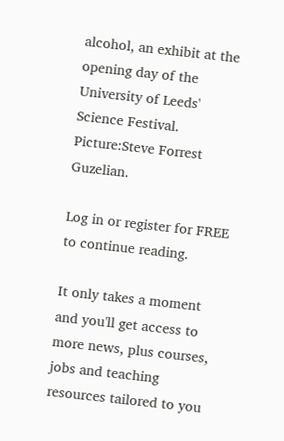alcohol, an exhibit at the opening day of the University of Leeds' Science Festival. Picture:Steve Forrest Guzelian.

Log in or register for FREE to continue reading.

It only takes a moment and you'll get access to more news, plus courses, jobs and teaching resources tailored to you